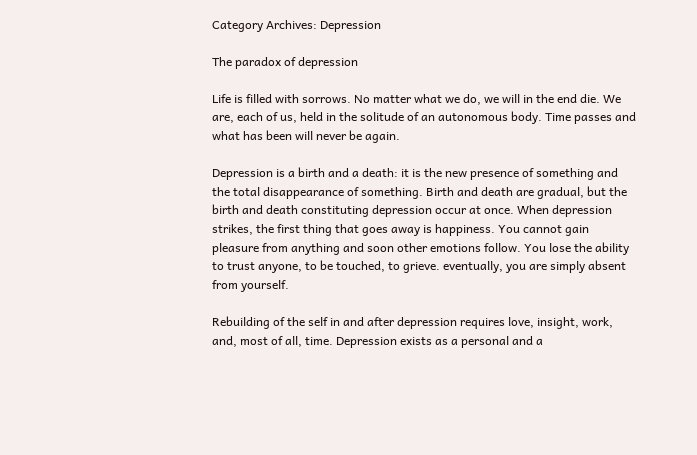Category Archives: Depression

The paradox of depression

Life is filled with sorrows. No matter what we do, we will in the end die. We are, each of us, held in the solitude of an autonomous body. Time passes and what has been will never be again.

Depression is a birth and a death: it is the new presence of something and the total disappearance of something. Birth and death are gradual, but the birth and death constituting depression occur at once. When depression strikes, the first thing that goes away is happiness. You cannot gain pleasure from anything and soon other emotions follow. You lose the ability to trust anyone, to be touched, to grieve. eventually, you are simply absent from yourself.

Rebuilding of the self in and after depression requires love, insight, work, and, most of all, time. Depression exists as a personal and a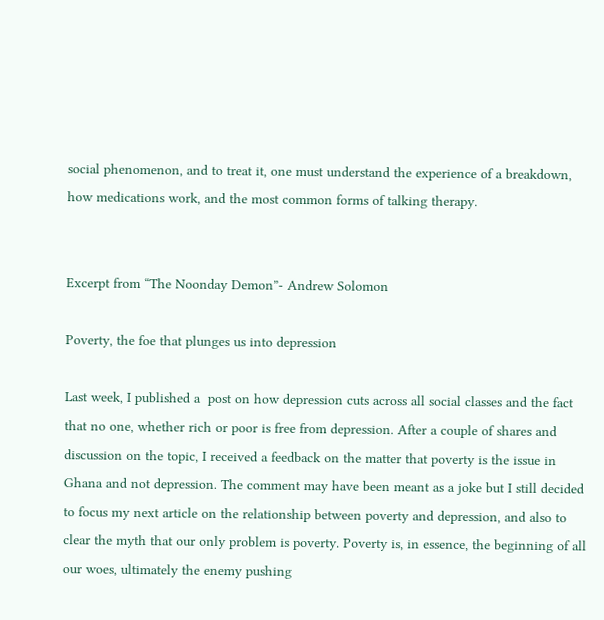social phenomenon, and to treat it, one must understand the experience of a breakdown, how medications work, and the most common forms of talking therapy.


Excerpt from “The Noonday Demon”- Andrew Solomon

Poverty, the foe that plunges us into depression

Last week, I published a  post on how depression cuts across all social classes and the fact that no one, whether rich or poor is free from depression. After a couple of shares and discussion on the topic, I received a feedback on the matter that poverty is the issue in Ghana and not depression. The comment may have been meant as a joke but I still decided to focus my next article on the relationship between poverty and depression, and also to clear the myth that our only problem is poverty. Poverty is, in essence, the beginning of all our woes, ultimately the enemy pushing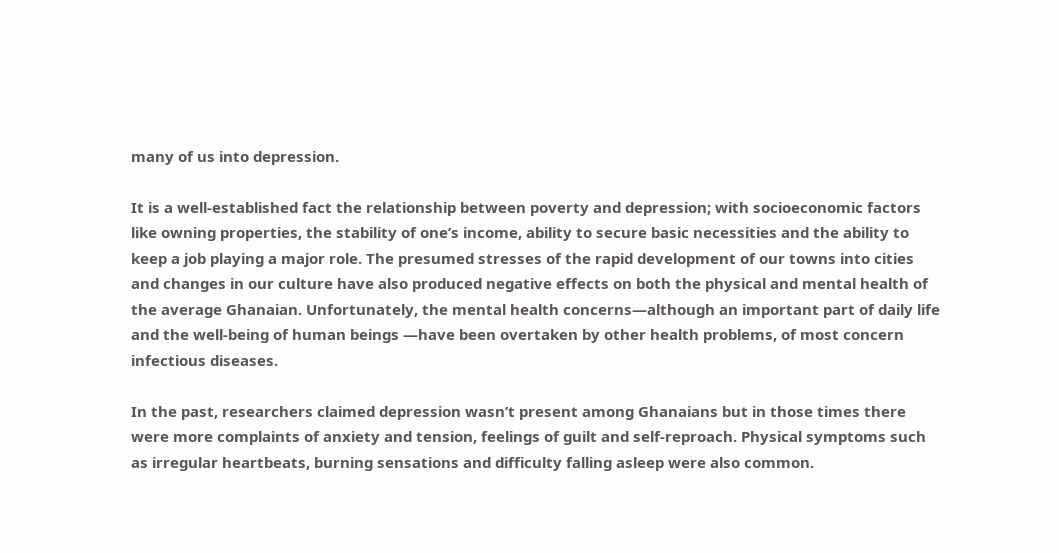many of us into depression.

It is a well-established fact the relationship between poverty and depression; with socioeconomic factors like owning properties, the stability of one’s income, ability to secure basic necessities and the ability to keep a job playing a major role. The presumed stresses of the rapid development of our towns into cities and changes in our culture have also produced negative effects on both the physical and mental health of the average Ghanaian. Unfortunately, the mental health concerns—although an important part of daily life and the well-being of human beings —have been overtaken by other health problems, of most concern infectious diseases.

In the past, researchers claimed depression wasn’t present among Ghanaians but in those times there were more complaints of anxiety and tension, feelings of guilt and self-reproach. Physical symptoms such as irregular heartbeats, burning sensations and difficulty falling asleep were also common.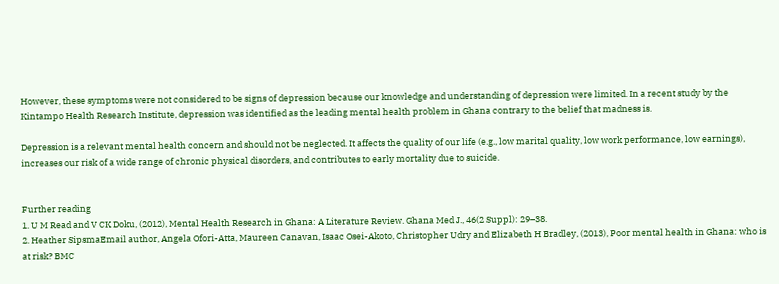However, these symptoms were not considered to be signs of depression because our knowledge and understanding of depression were limited. In a recent study by the Kintampo Health Research Institute, depression was identified as the leading mental health problem in Ghana contrary to the belief that madness is.

Depression is a relevant mental health concern and should not be neglected. It affects the quality of our life (e.g., low marital quality, low work performance, low earnings), increases our risk of a wide range of chronic physical disorders, and contributes to early mortality due to suicide.


Further reading
1. U M Read and V CK Doku, (2012), Mental Health Research in Ghana: A Literature Review. Ghana Med J., 46(2 Suppl): 29–38.
2. Heather SipsmaEmail author, Angela Ofori-Atta, Maureen Canavan, Isaac Osei-Akoto, Christopher Udry and Elizabeth H Bradley, (2013), Poor mental health in Ghana: who is at risk? BMC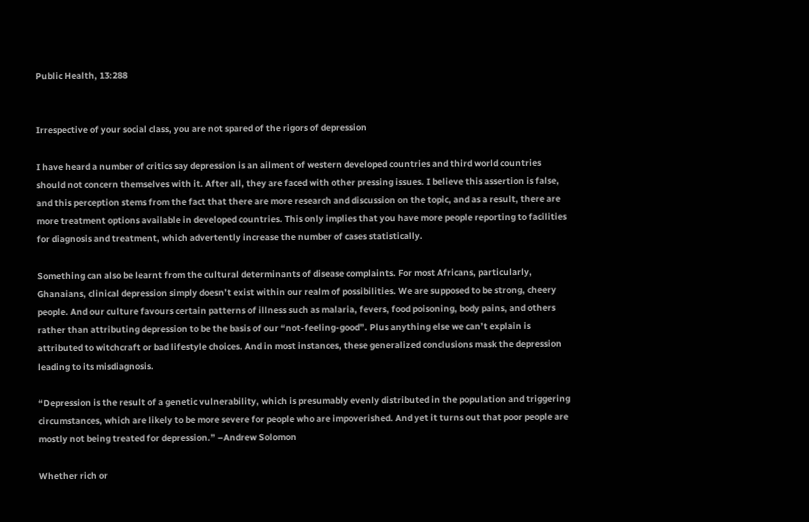Public Health, 13:288


Irrespective of your social class, you are not spared of the rigors of depression

I have heard a number of critics say depression is an ailment of western developed countries and third world countries should not concern themselves with it. After all, they are faced with other pressing issues. I believe this assertion is false, and this perception stems from the fact that there are more research and discussion on the topic, and as a result, there are more treatment options available in developed countries. This only implies that you have more people reporting to facilities for diagnosis and treatment, which advertently increase the number of cases statistically.

Something can also be learnt from the cultural determinants of disease complaints. For most Africans, particularly, Ghanaians, clinical depression simply doesn’t exist within our realm of possibilities. We are supposed to be strong, cheery people. And our culture favours certain patterns of illness such as malaria, fevers, food poisoning, body pains, and others rather than attributing depression to be the basis of our “not-feeling-good”. Plus anything else we can’t explain is attributed to witchcraft or bad lifestyle choices. And in most instances, these generalized conclusions mask the depression leading to its misdiagnosis.

“Depression is the result of a genetic vulnerability, which is presumably evenly distributed in the population and triggering circumstances, which are likely to be more severe for people who are impoverished. And yet it turns out that poor people are mostly not being treated for depression.” –Andrew Solomon

Whether rich or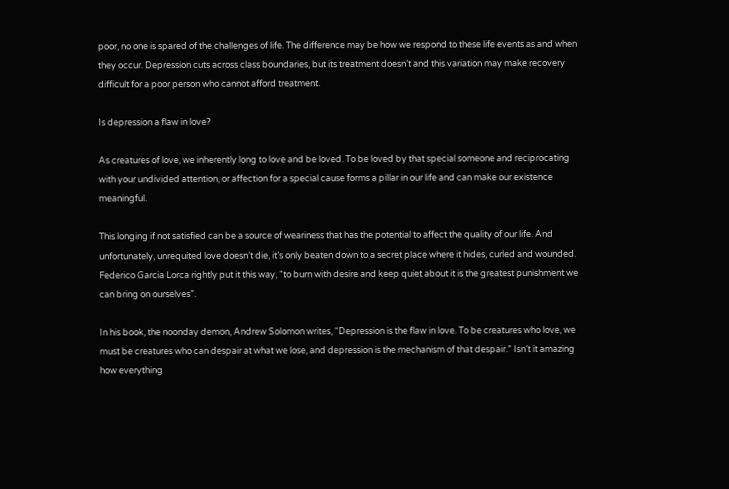poor, no one is spared of the challenges of life. The difference may be how we respond to these life events as and when they occur. Depression cuts across class boundaries, but its treatment doesn’t and this variation may make recovery difficult for a poor person who cannot afford treatment.

Is depression a flaw in love?

As creatures of love, we inherently long to love and be loved. To be loved by that special someone and reciprocating with your undivided attention, or affection for a special cause forms a pillar in our life and can make our existence meaningful.

This longing if not satisfied can be a source of weariness that has the potential to affect the quality of our life. And unfortunately, unrequited love doesn’t die, it’s only beaten down to a secret place where it hides, curled and wounded. Federico Garcia Lorca rightly put it this way, “to burn with desire and keep quiet about it is the greatest punishment we can bring on ourselves”.

In his book, the noonday demon, Andrew Solomon writes, “Depression is the flaw in love. To be creatures who love, we must be creatures who can despair at what we lose, and depression is the mechanism of that despair.” Isn’t it amazing how everything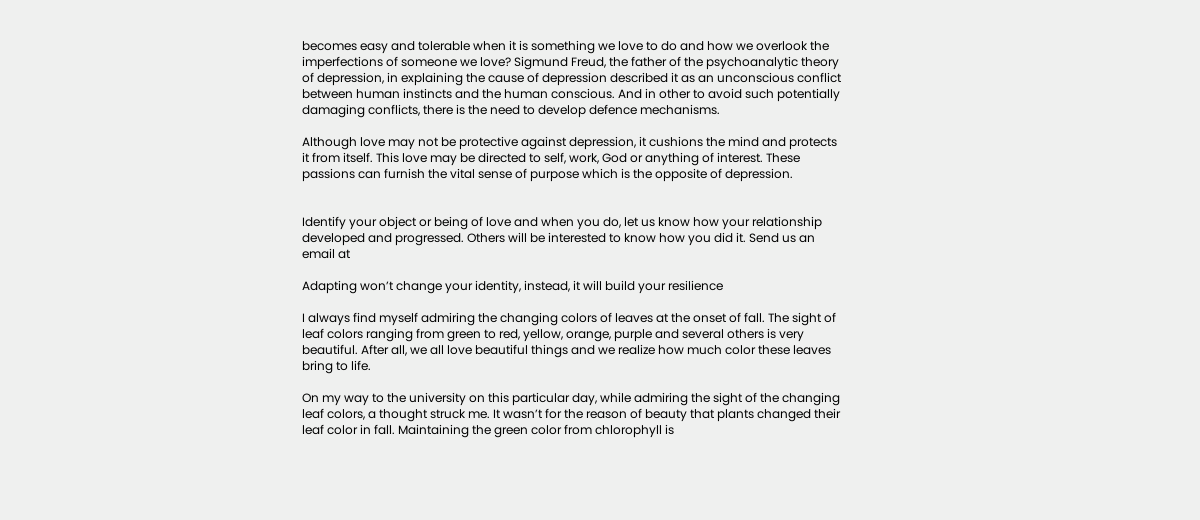becomes easy and tolerable when it is something we love to do and how we overlook the imperfections of someone we love? Sigmund Freud, the father of the psychoanalytic theory of depression, in explaining the cause of depression described it as an unconscious conflict between human instincts and the human conscious. And in other to avoid such potentially damaging conflicts, there is the need to develop defence mechanisms.

Although love may not be protective against depression, it cushions the mind and protects it from itself. This love may be directed to self, work, God or anything of interest. These passions can furnish the vital sense of purpose which is the opposite of depression.


Identify your object or being of love and when you do, let us know how your relationship developed and progressed. Others will be interested to know how you did it. Send us an email at

Adapting won’t change your identity, instead, it will build your resilience

I always find myself admiring the changing colors of leaves at the onset of fall. The sight of leaf colors ranging from green to red, yellow, orange, purple and several others is very beautiful. After all, we all love beautiful things and we realize how much color these leaves bring to life.

On my way to the university on this particular day, while admiring the sight of the changing leaf colors, a thought struck me. It wasn’t for the reason of beauty that plants changed their leaf color in fall. Maintaining the green color from chlorophyll is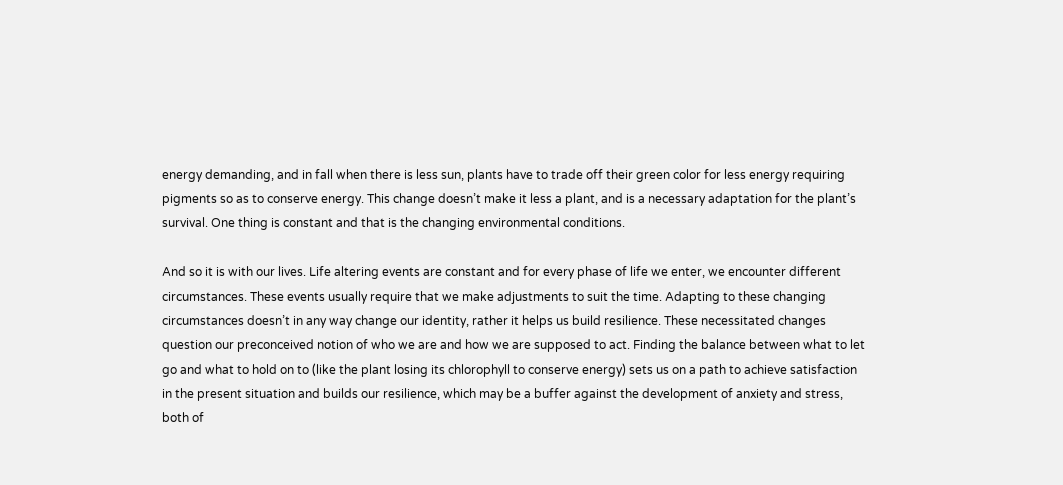energy demanding, and in fall when there is less sun, plants have to trade off their green color for less energy requiring pigments so as to conserve energy. This change doesn’t make it less a plant, and is a necessary adaptation for the plant’s survival. One thing is constant and that is the changing environmental conditions.

And so it is with our lives. Life altering events are constant and for every phase of life we enter, we encounter different circumstances. These events usually require that we make adjustments to suit the time. Adapting to these changing circumstances doesn’t in any way change our identity, rather it helps us build resilience. These necessitated changes  question our preconceived notion of who we are and how we are supposed to act. Finding the balance between what to let go and what to hold on to (like the plant losing its chlorophyll to conserve energy) sets us on a path to achieve satisfaction in the present situation and builds our resilience, which may be a buffer against the development of anxiety and stress, both of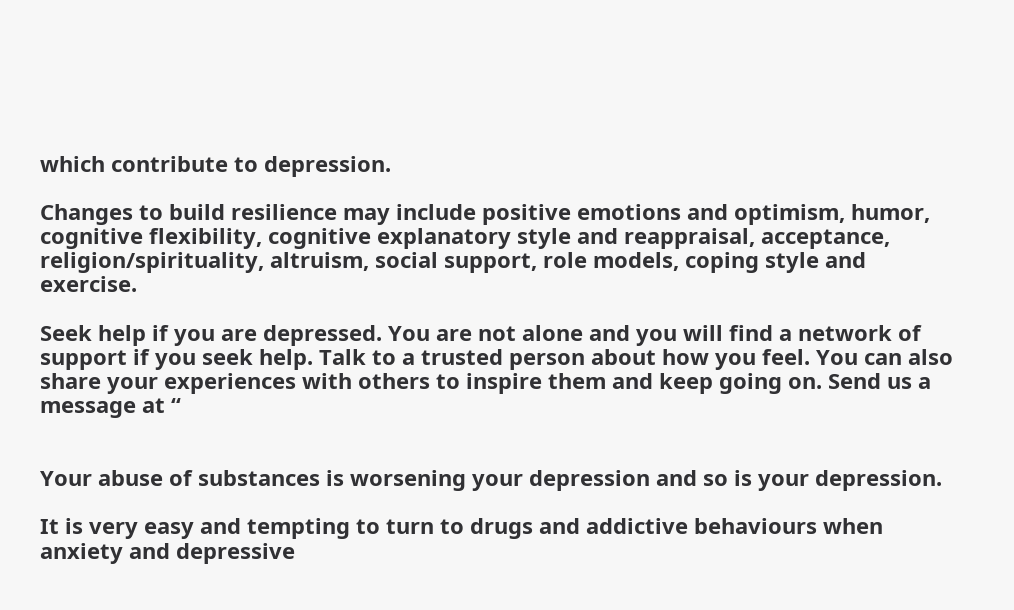which contribute to depression.

Changes to build resilience may include positive emotions and optimism, humor, cognitive flexibility, cognitive explanatory style and reappraisal, acceptance, religion/spirituality, altruism, social support, role models, coping style and exercise.

Seek help if you are depressed. You are not alone and you will find a network of support if you seek help. Talk to a trusted person about how you feel. You can also share your experiences with others to inspire them and keep going on. Send us a message at “


Your abuse of substances is worsening your depression and so is your depression.

It is very easy and tempting to turn to drugs and addictive behaviours when anxiety and depressive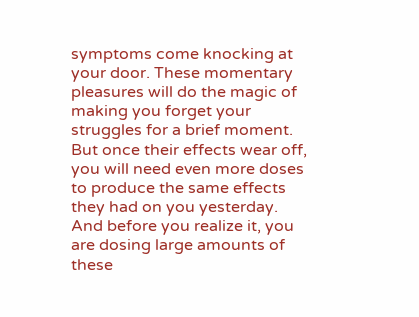symptoms come knocking at your door. These momentary pleasures will do the magic of making you forget your struggles for a brief moment. But once their effects wear off, you will need even more doses to produce the same effects they had on you yesterday. And before you realize it, you are dosing large amounts of these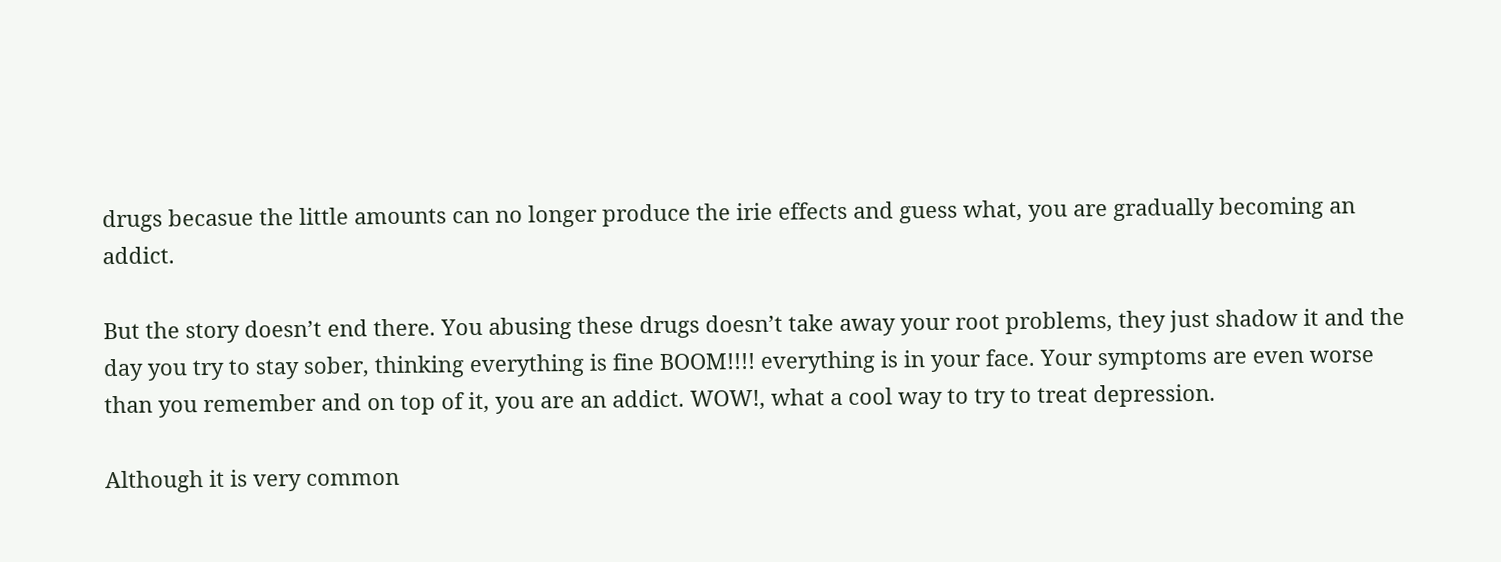drugs becasue the little amounts can no longer produce the irie effects and guess what, you are gradually becoming an addict.

But the story doesn’t end there. You abusing these drugs doesn’t take away your root problems, they just shadow it and the day you try to stay sober, thinking everything is fine BOOM!!!! everything is in your face. Your symptoms are even worse than you remember and on top of it, you are an addict. WOW!, what a cool way to try to treat depression.

Although it is very common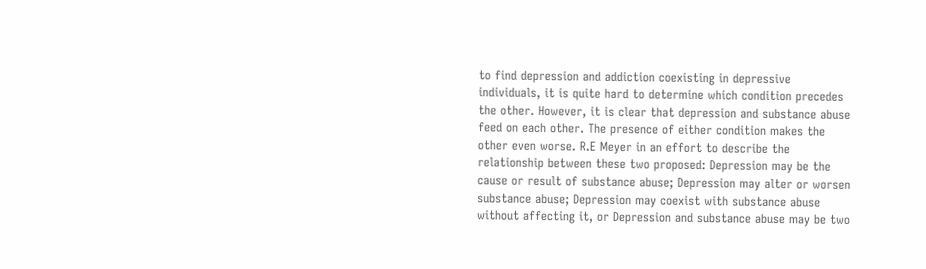to find depression and addiction coexisting in depressive individuals, it is quite hard to determine which condition precedes the other. However, it is clear that depression and substance abuse feed on each other. The presence of either condition makes the other even worse. R.E Meyer in an effort to describe the relationship between these two proposed: Depression may be the cause or result of substance abuse; Depression may alter or worsen substance abuse; Depression may coexist with substance abuse without affecting it, or Depression and substance abuse may be two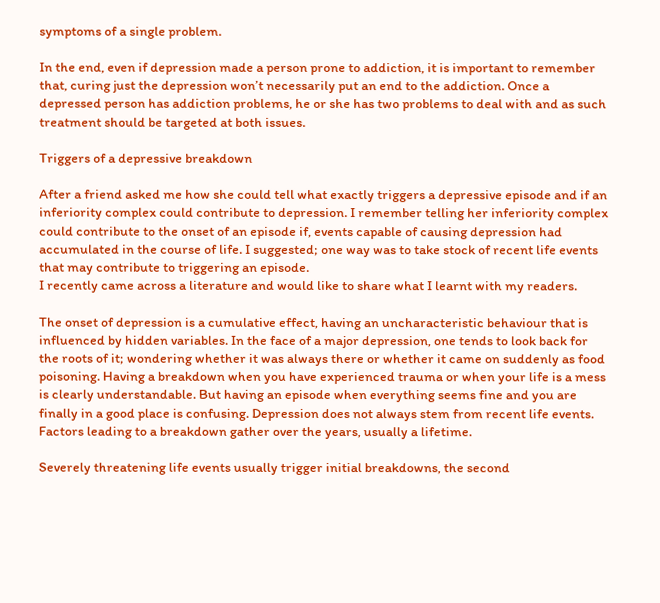symptoms of a single problem.

In the end, even if depression made a person prone to addiction, it is important to remember that, curing just the depression won’t necessarily put an end to the addiction. Once a depressed person has addiction problems, he or she has two problems to deal with and as such treatment should be targeted at both issues.

Triggers of a depressive breakdown

After a friend asked me how she could tell what exactly triggers a depressive episode and if an inferiority complex could contribute to depression. I remember telling her inferiority complex could contribute to the onset of an episode if, events capable of causing depression had accumulated in the course of life. I suggested; one way was to take stock of recent life events that may contribute to triggering an episode.
I recently came across a literature and would like to share what I learnt with my readers.

The onset of depression is a cumulative effect, having an uncharacteristic behaviour that is influenced by hidden variables. In the face of a major depression, one tends to look back for the roots of it; wondering whether it was always there or whether it came on suddenly as food poisoning. Having a breakdown when you have experienced trauma or when your life is a mess is clearly understandable. But having an episode when everything seems fine and you are finally in a good place is confusing. Depression does not always stem from recent life events. Factors leading to a breakdown gather over the years, usually a lifetime.

Severely threatening life events usually trigger initial breakdowns, the second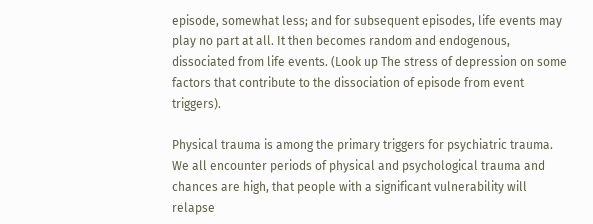episode, somewhat less; and for subsequent episodes, life events may play no part at all. It then becomes random and endogenous, dissociated from life events. (Look up The stress of depression on some factors that contribute to the dissociation of episode from event triggers).

Physical trauma is among the primary triggers for psychiatric trauma. We all encounter periods of physical and psychological trauma and chances are high, that people with a significant vulnerability will relapse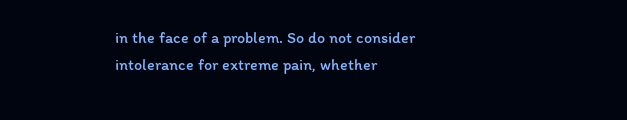in the face of a problem. So do not consider intolerance for extreme pain, whether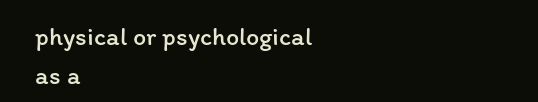physical or psychological as a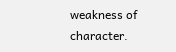weakness of character.